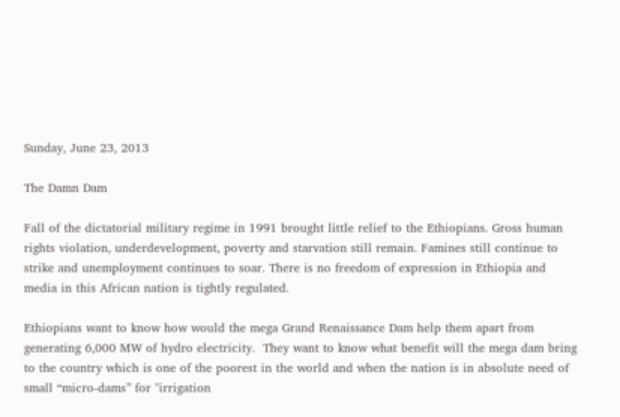Sunday, June 23, 2013

The Damn Dam

Fall of the dictatorial military regime in 1991 brought little relief to the Ethiopians. Gross human rights violation, underdevelopment, poverty and starvation still remain. Famines still continue to strike and unemployment continues to soar. There is no freedom of expression in Ethiopia and media in this African nation is tightly regulated.

Ethiopians want to know how would the mega Grand Renaissance Dam help them apart from generating 6,000 MW of hydro electricity.  They want to know what benefit will the mega dam bring to the country which is one of the poorest in the world and when the nation is in absolute need of small “micro-dams” for "irrigation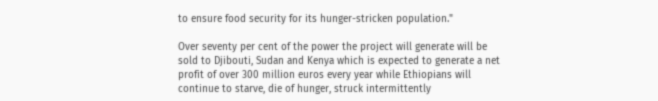to ensure food security for its hunger-stricken population."

Over seventy per cent of the power the project will generate will be sold to Djibouti, Sudan and Kenya which is expected to generate a net profit of over 300 million euros every year while Ethiopians will continue to starve, die of hunger, struck intermittently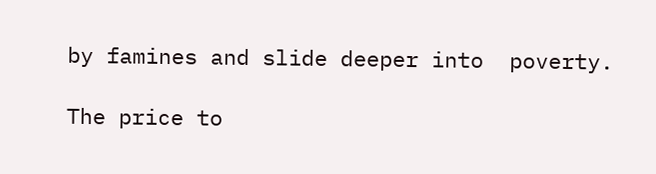by famines and slide deeper into  poverty.

The price to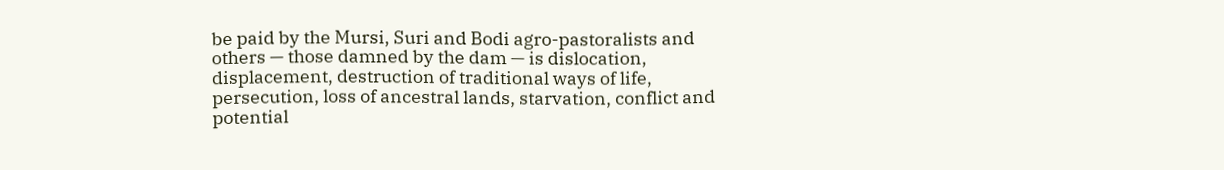be paid by the Mursi, Suri and Bodi agro-pastoralists and others — those damned by the dam — is dislocation, displacement, destruction of traditional ways of life, persecution, loss of ancestral lands, starvation, conflict and potential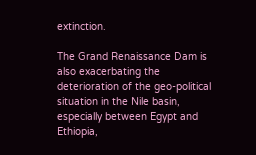extinction.

The Grand Renaissance Dam is also exacerbating the deterioration of the geo-political situation in the Nile basin, especially between Egypt and Ethiopia,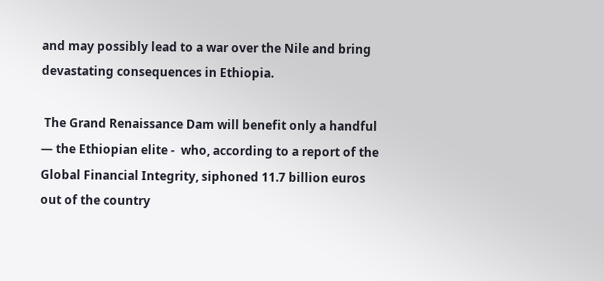and may possibly lead to a war over the Nile and bring devastating consequences in Ethiopia.

 The Grand Renaissance Dam will benefit only a handful — the Ethiopian elite -  who, according to a report of the Global Financial Integrity, siphoned 11.7 billion euros out of the country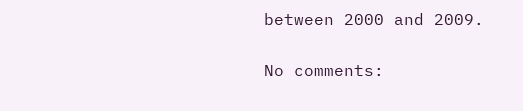between 2000 and 2009.

No comments: